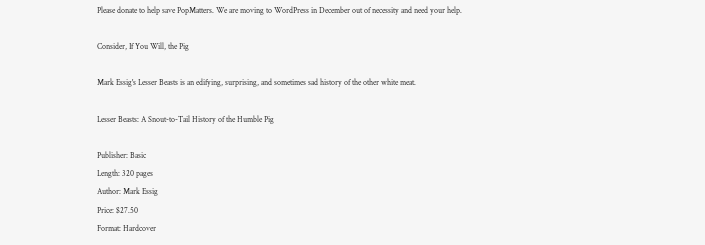Please donate to help save PopMatters. We are moving to WordPress in December out of necessity and need your help.

Consider, If You Will, the Pig

Mark Essig's Lesser Beasts is an edifying, surprising, and sometimes sad history of the other white meat.

Lesser Beasts: A Snout-to-Tail History of the Humble Pig

Publisher: Basic
Length: 320 pages
Author: Mark Essig
Price: $27.50
Format: Hardcover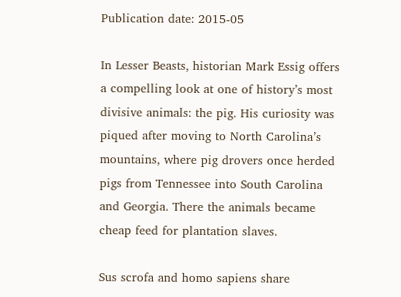Publication date: 2015-05

In Lesser Beasts, historian Mark Essig offers a compelling look at one of history’s most divisive animals: the pig. His curiosity was piqued after moving to North Carolina’s mountains, where pig drovers once herded pigs from Tennessee into South Carolina and Georgia. There the animals became cheap feed for plantation slaves.

Sus scrofa and homo sapiens share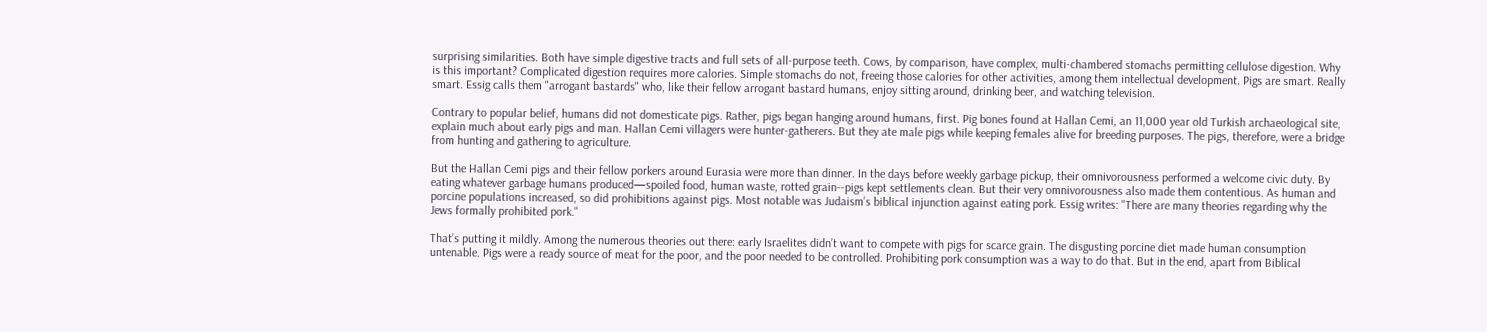surprising similarities. Both have simple digestive tracts and full sets of all-purpose teeth. Cows, by comparison, have complex, multi-chambered stomachs permitting cellulose digestion. Why is this important? Complicated digestion requires more calories. Simple stomachs do not, freeing those calories for other activities, among them intellectual development. Pigs are smart. Really smart. Essig calls them "arrogant bastards" who, like their fellow arrogant bastard humans, enjoy sitting around, drinking beer, and watching television.

Contrary to popular belief, humans did not domesticate pigs. Rather, pigs began hanging around humans, first. Pig bones found at Hallan Cemi, an 11,000 year old Turkish archaeological site, explain much about early pigs and man. Hallan Cemi villagers were hunter-gatherers. But they ate male pigs while keeping females alive for breeding purposes. The pigs, therefore, were a bridge from hunting and gathering to agriculture.

But the Hallan Cemi pigs and their fellow porkers around Eurasia were more than dinner. In the days before weekly garbage pickup, their omnivorousness performed a welcome civic duty. By eating whatever garbage humans produced—spoiled food, human waste, rotted grain--pigs kept settlements clean. But their very omnivorousness also made them contentious. As human and porcine populations increased, so did prohibitions against pigs. Most notable was Judaism’s biblical injunction against eating pork. Essig writes: "There are many theories regarding why the Jews formally prohibited pork."

That’s putting it mildly. Among the numerous theories out there: early Israelites didn’t want to compete with pigs for scarce grain. The disgusting porcine diet made human consumption untenable. Pigs were a ready source of meat for the poor, and the poor needed to be controlled. Prohibiting pork consumption was a way to do that. But in the end, apart from Biblical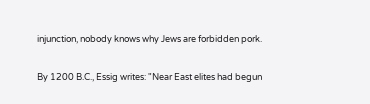injunction, nobody knows why Jews are forbidden pork.

By 1200 B.C., Essig writes: "Near East elites had begun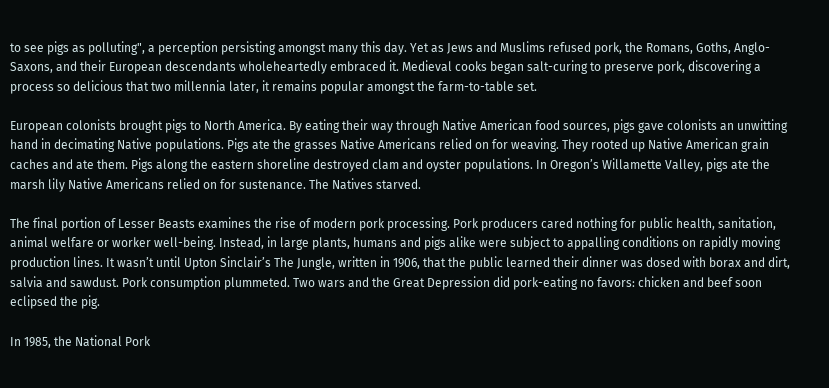to see pigs as polluting", a perception persisting amongst many this day. Yet as Jews and Muslims refused pork, the Romans, Goths, Anglo-Saxons, and their European descendants wholeheartedly embraced it. Medieval cooks began salt-curing to preserve pork, discovering a process so delicious that two millennia later, it remains popular amongst the farm-to-table set.

European colonists brought pigs to North America. By eating their way through Native American food sources, pigs gave colonists an unwitting hand in decimating Native populations. Pigs ate the grasses Native Americans relied on for weaving. They rooted up Native American grain caches and ate them. Pigs along the eastern shoreline destroyed clam and oyster populations. In Oregon’s Willamette Valley, pigs ate the marsh lily Native Americans relied on for sustenance. The Natives starved.

The final portion of Lesser Beasts examines the rise of modern pork processing. Pork producers cared nothing for public health, sanitation, animal welfare or worker well-being. Instead, in large plants, humans and pigs alike were subject to appalling conditions on rapidly moving production lines. It wasn’t until Upton Sinclair’s The Jungle, written in 1906, that the public learned their dinner was dosed with borax and dirt, salvia and sawdust. Pork consumption plummeted. Two wars and the Great Depression did pork-eating no favors: chicken and beef soon eclipsed the pig.

In 1985, the National Pork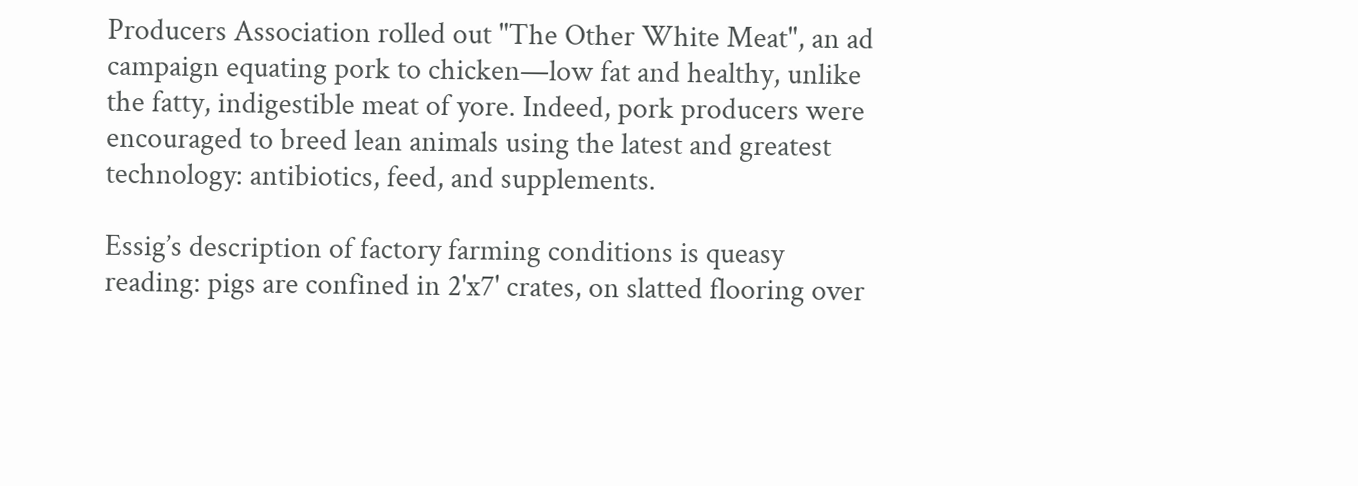Producers Association rolled out "The Other White Meat", an ad campaign equating pork to chicken—low fat and healthy, unlike the fatty, indigestible meat of yore. Indeed, pork producers were encouraged to breed lean animals using the latest and greatest technology: antibiotics, feed, and supplements.

Essig’s description of factory farming conditions is queasy reading: pigs are confined in 2'x7' crates, on slatted flooring over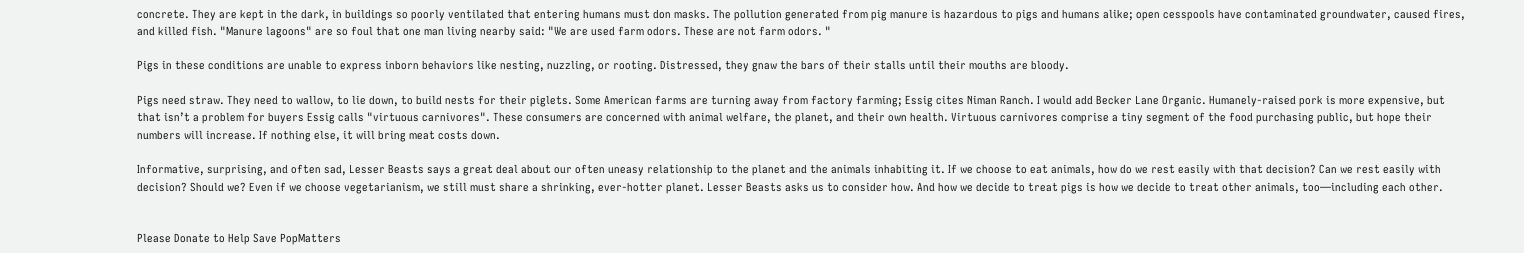concrete. They are kept in the dark, in buildings so poorly ventilated that entering humans must don masks. The pollution generated from pig manure is hazardous to pigs and humans alike; open cesspools have contaminated groundwater, caused fires, and killed fish. "Manure lagoons" are so foul that one man living nearby said: "We are used farm odors. These are not farm odors. "

Pigs in these conditions are unable to express inborn behaviors like nesting, nuzzling, or rooting. Distressed, they gnaw the bars of their stalls until their mouths are bloody.

Pigs need straw. They need to wallow, to lie down, to build nests for their piglets. Some American farms are turning away from factory farming; Essig cites Niman Ranch. I would add Becker Lane Organic. Humanely-raised pork is more expensive, but that isn’t a problem for buyers Essig calls "virtuous carnivores". These consumers are concerned with animal welfare, the planet, and their own health. Virtuous carnivores comprise a tiny segment of the food purchasing public, but hope their numbers will increase. If nothing else, it will bring meat costs down.

Informative, surprising, and often sad, Lesser Beasts says a great deal about our often uneasy relationship to the planet and the animals inhabiting it. If we choose to eat animals, how do we rest easily with that decision? Can we rest easily with decision? Should we? Even if we choose vegetarianism, we still must share a shrinking, ever-hotter planet. Lesser Beasts asks us to consider how. And how we decide to treat pigs is how we decide to treat other animals, too—including each other.


Please Donate to Help Save PopMatters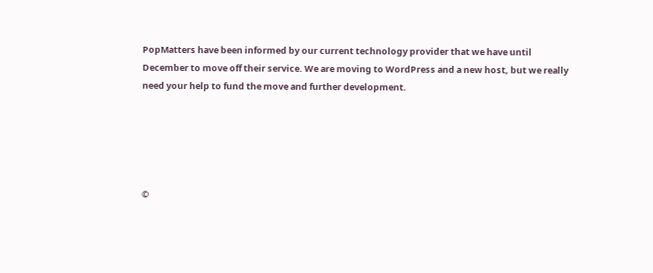PopMatters have been informed by our current technology provider that we have until December to move off their service. We are moving to WordPress and a new host, but we really need your help to fund the move and further development.





©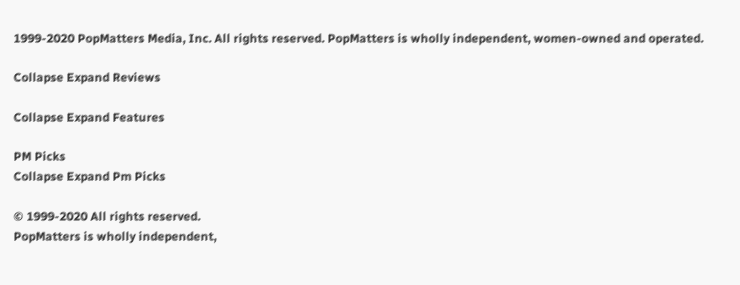1999-2020 PopMatters Media, Inc. All rights reserved. PopMatters is wholly independent, women-owned and operated.

Collapse Expand Reviews

Collapse Expand Features

PM Picks
Collapse Expand Pm Picks

© 1999-2020 All rights reserved.
PopMatters is wholly independent,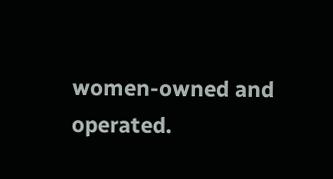women-owned and operated.